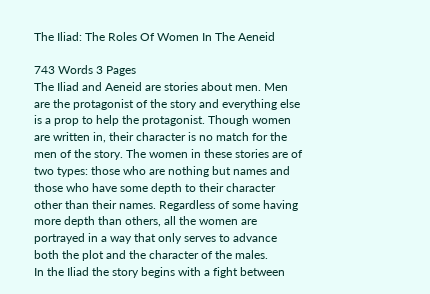The Iliad: The Roles Of Women In The Aeneid

743 Words 3 Pages
The Iliad and Aeneid are stories about men. Men are the protagonist of the story and everything else is a prop to help the protagonist. Though women are written in, their character is no match for the men of the story. The women in these stories are of two types: those who are nothing but names and those who have some depth to their character other than their names. Regardless of some having more depth than others, all the women are portrayed in a way that only serves to advance both the plot and the character of the males.
In the Iliad the story begins with a fight between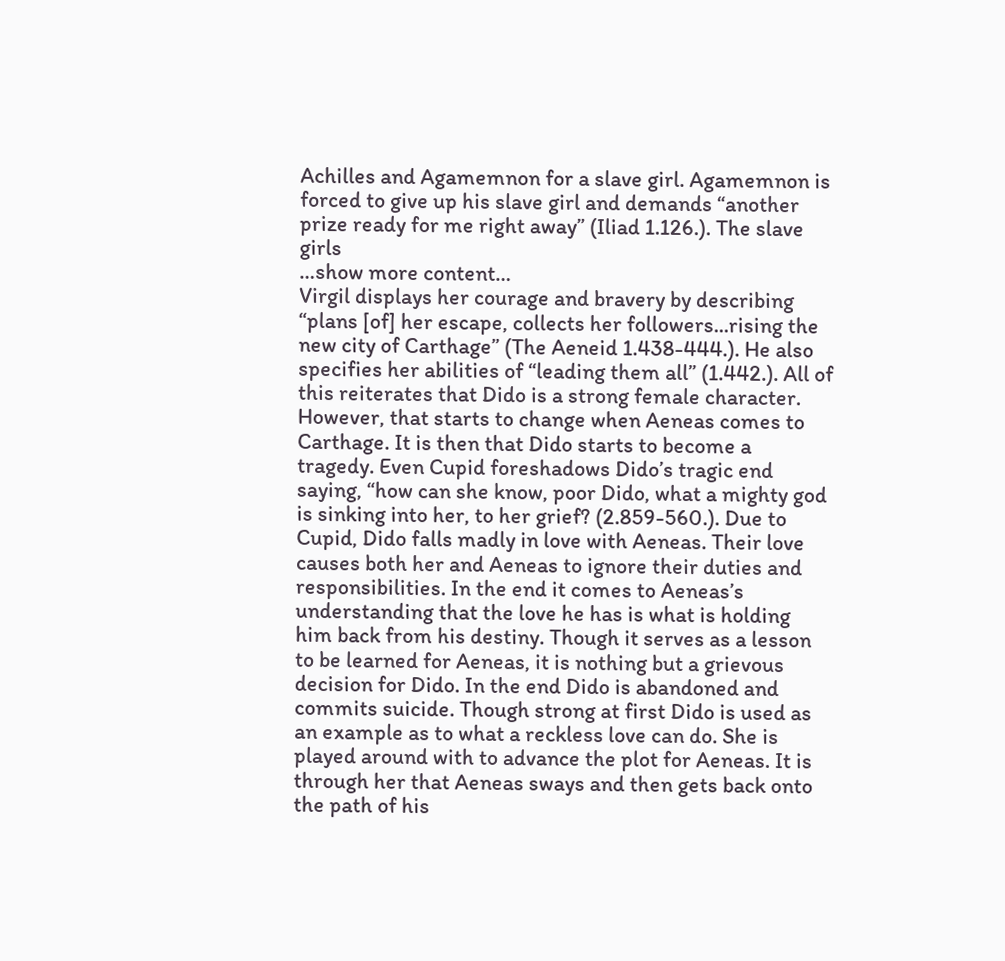Achilles and Agamemnon for a slave girl. Agamemnon is forced to give up his slave girl and demands “another prize ready for me right away” (Iliad 1.126.). The slave girls
…show more content…
Virgil displays her courage and bravery by describing “plans [of] her escape, collects her followers...rising the new city of Carthage” (The Aeneid 1.438-444.). He also specifies her abilities of “leading them all” (1.442.). All of this reiterates that Dido is a strong female character. However, that starts to change when Aeneas comes to Carthage. It is then that Dido starts to become a tragedy. Even Cupid foreshadows Dido’s tragic end saying, “how can she know, poor Dido, what a mighty god is sinking into her, to her grief? (2.859-560.). Due to Cupid, Dido falls madly in love with Aeneas. Their love causes both her and Aeneas to ignore their duties and responsibilities. In the end it comes to Aeneas’s understanding that the love he has is what is holding him back from his destiny. Though it serves as a lesson to be learned for Aeneas, it is nothing but a grievous decision for Dido. In the end Dido is abandoned and commits suicide. Though strong at first Dido is used as an example as to what a reckless love can do. She is played around with to advance the plot for Aeneas. It is through her that Aeneas sways and then gets back onto the path of his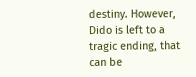destiny. However, Dido is left to a tragic ending, that can be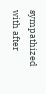sympathized with after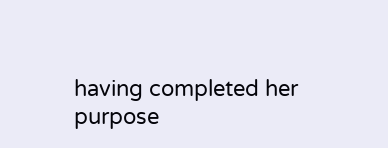having completed her purpose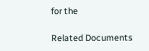for the

Related Documents